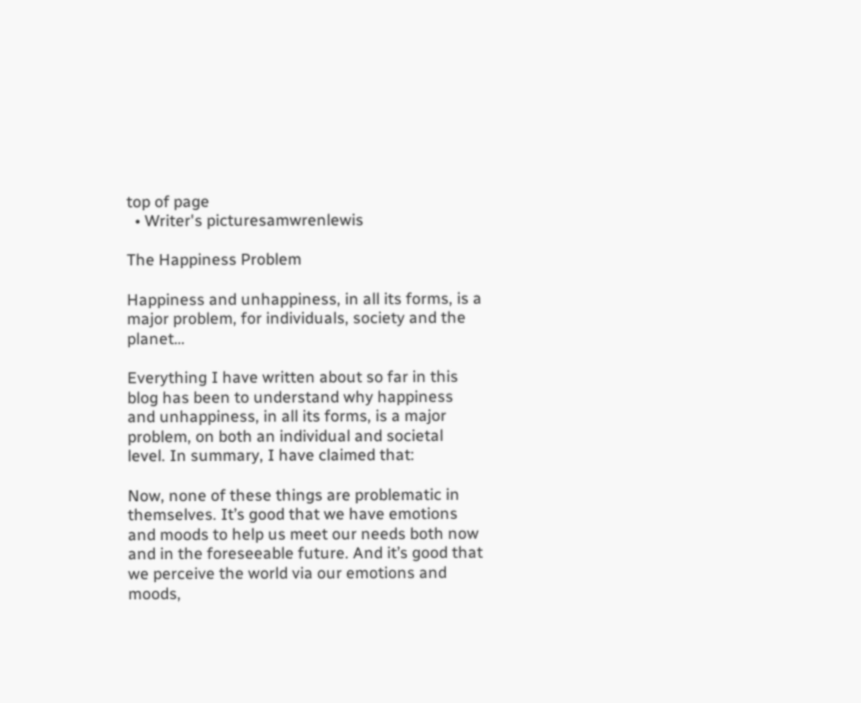top of page
  • Writer's picturesamwrenlewis

The Happiness Problem

Happiness and unhappiness, in all its forms, is a major problem, for individuals, society and the planet…

Everything I have written about so far in this blog has been to understand why happiness and unhappiness, in all its forms, is a major problem, on both an individual and societal level. In summary, I have claimed that:

Now, none of these things are problematic in themselves. It’s good that we have emotions and moods to help us meet our needs both now and in the foreseeable future. And it’s good that we perceive the world via our emotions and moods,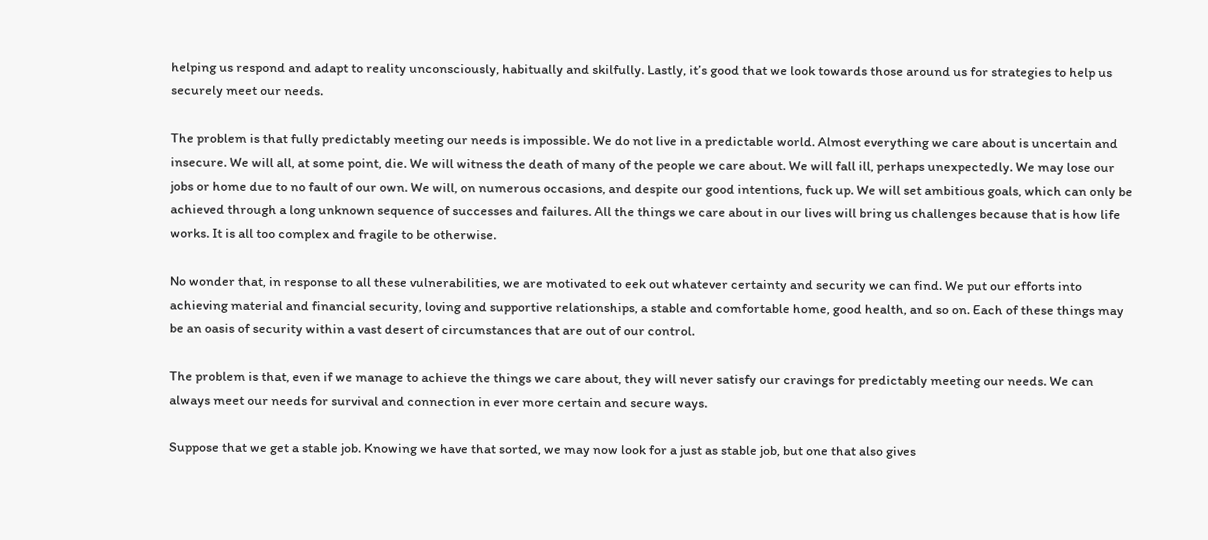helping us respond and adapt to reality unconsciously, habitually and skilfully. Lastly, it’s good that we look towards those around us for strategies to help us securely meet our needs.

The problem is that fully predictably meeting our needs is impossible. We do not live in a predictable world. Almost everything we care about is uncertain and insecure. We will all, at some point, die. We will witness the death of many of the people we care about. We will fall ill, perhaps unexpectedly. We may lose our jobs or home due to no fault of our own. We will, on numerous occasions, and despite our good intentions, fuck up. We will set ambitious goals, which can only be achieved through a long unknown sequence of successes and failures. All the things we care about in our lives will bring us challenges because that is how life works. It is all too complex and fragile to be otherwise.

No wonder that, in response to all these vulnerabilities, we are motivated to eek out whatever certainty and security we can find. We put our efforts into achieving material and financial security, loving and supportive relationships, a stable and comfortable home, good health, and so on. Each of these things may be an oasis of security within a vast desert of circumstances that are out of our control.

The problem is that, even if we manage to achieve the things we care about, they will never satisfy our cravings for predictably meeting our needs. We can always meet our needs for survival and connection in ever more certain and secure ways.

Suppose that we get a stable job. Knowing we have that sorted, we may now look for a just as stable job, but one that also gives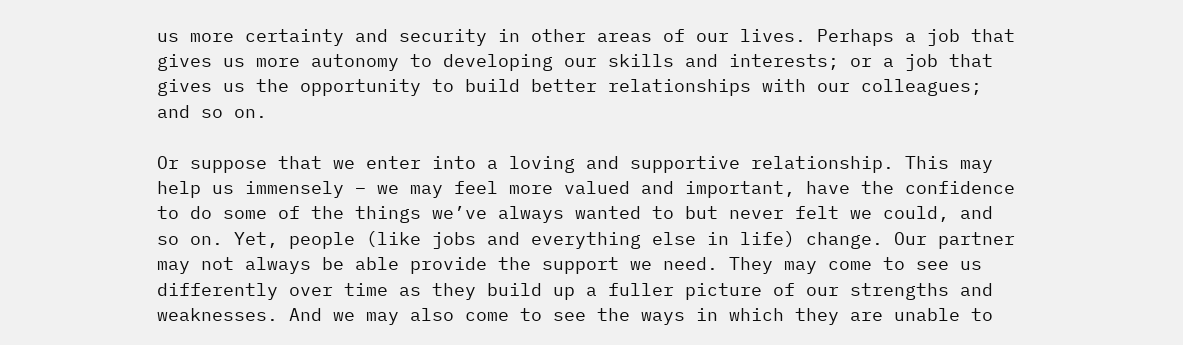us more certainty and security in other areas of our lives. Perhaps a job that gives us more autonomy to developing our skills and interests; or a job that gives us the opportunity to build better relationships with our colleagues; and so on.

Or suppose that we enter into a loving and supportive relationship. This may help us immensely – we may feel more valued and important, have the confidence to do some of the things we’ve always wanted to but never felt we could, and so on. Yet, people (like jobs and everything else in life) change. Our partner may not always be able provide the support we need. They may come to see us differently over time as they build up a fuller picture of our strengths and weaknesses. And we may also come to see the ways in which they are unable to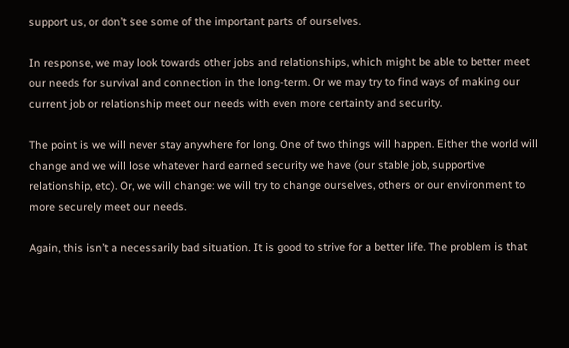support us, or don’t see some of the important parts of ourselves.

In response, we may look towards other jobs and relationships, which might be able to better meet our needs for survival and connection in the long-term. Or we may try to find ways of making our current job or relationship meet our needs with even more certainty and security.

The point is we will never stay anywhere for long. One of two things will happen. Either the world will change and we will lose whatever hard earned security we have (our stable job, supportive relationship, etc). Or, we will change: we will try to change ourselves, others or our environment to more securely meet our needs.

Again, this isn’t a necessarily bad situation. It is good to strive for a better life. The problem is that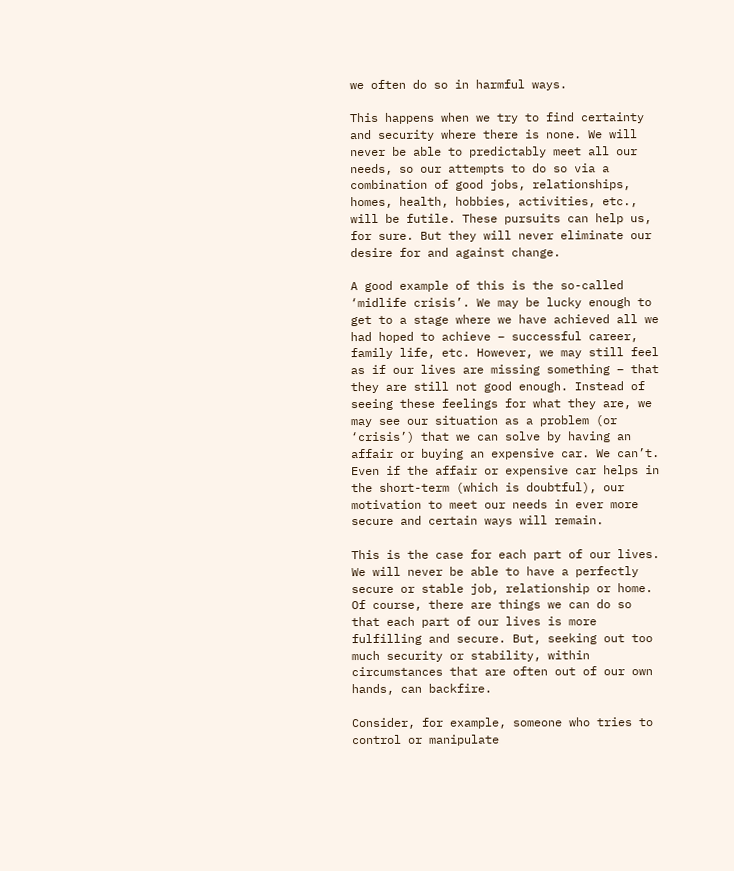we often do so in harmful ways.

This happens when we try to find certainty and security where there is none. We will never be able to predictably meet all our needs, so our attempts to do so via a combination of good jobs, relationships, homes, health, hobbies, activities, etc., will be futile. These pursuits can help us, for sure. But they will never eliminate our desire for and against change.

A good example of this is the so-called ‘midlife crisis’. We may be lucky enough to get to a stage where we have achieved all we had hoped to achieve – successful career, family life, etc. However, we may still feel as if our lives are missing something – that they are still not good enough. Instead of seeing these feelings for what they are, we may see our situation as a problem (or ‘crisis’) that we can solve by having an affair or buying an expensive car. We can’t. Even if the affair or expensive car helps in the short-term (which is doubtful), our motivation to meet our needs in ever more secure and certain ways will remain.

This is the case for each part of our lives. We will never be able to have a perfectly secure or stable job, relationship or home. Of course, there are things we can do so that each part of our lives is more fulfilling and secure. But, seeking out too much security or stability, within circumstances that are often out of our own hands, can backfire.

Consider, for example, someone who tries to control or manipulate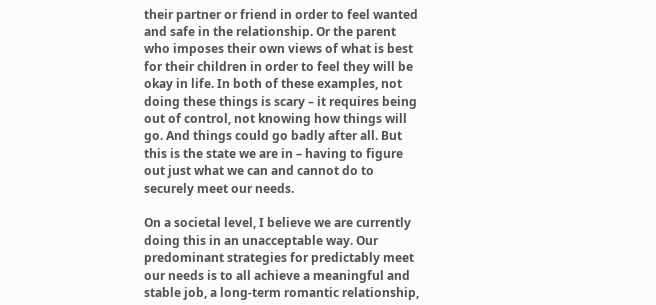their partner or friend in order to feel wanted and safe in the relationship. Or the parent who imposes their own views of what is best for their children in order to feel they will be okay in life. In both of these examples, not doing these things is scary – it requires being out of control, not knowing how things will go. And things could go badly after all. But this is the state we are in – having to figure out just what we can and cannot do to securely meet our needs.

On a societal level, I believe we are currently doing this in an unacceptable way. Our predominant strategies for predictably meet our needs is to all achieve a meaningful and stable job, a long-term romantic relationship,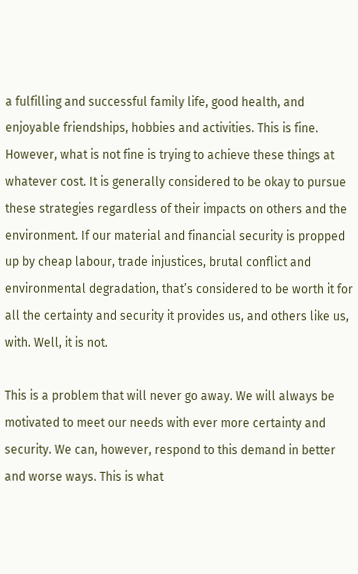a fulfilling and successful family life, good health, and enjoyable friendships, hobbies and activities. This is fine. However, what is not fine is trying to achieve these things at whatever cost. It is generally considered to be okay to pursue these strategies regardless of their impacts on others and the environment. If our material and financial security is propped up by cheap labour, trade injustices, brutal conflict and environmental degradation, that’s considered to be worth it for all the certainty and security it provides us, and others like us, with. Well, it is not.

This is a problem that will never go away. We will always be motivated to meet our needs with ever more certainty and security. We can, however, respond to this demand in better and worse ways. This is what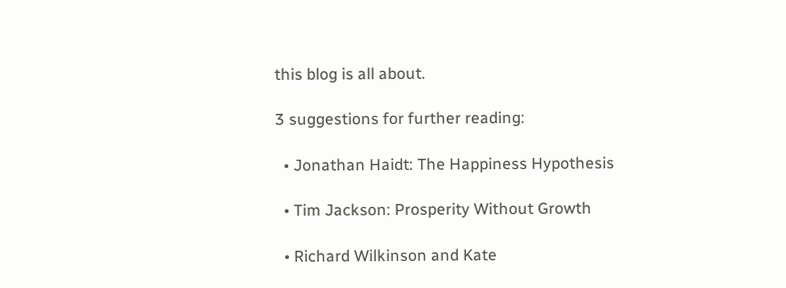this blog is all about.

3 suggestions for further reading:

  • Jonathan Haidt: The Happiness Hypothesis

  • Tim Jackson: Prosperity Without Growth

  • Richard Wilkinson and Kate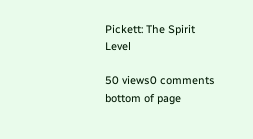Pickett: The Spirit Level

50 views0 comments
bottom of page